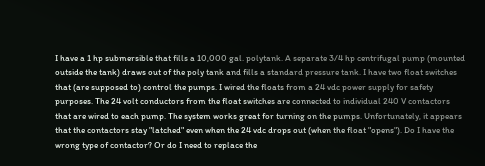I have a 1 hp submersible that fills a 10,000 gal. polytank. A separate 3/4 hp centrifugal pump (mounted outside the tank) draws out of the poly tank and fills a standard pressure tank. I have two float switches that (are supposed to) control the pumps. I wired the floats from a 24 vdc power supply for safety purposes. The 24 volt conductors from the float switches are connected to individual 240 V contactors that are wired to each pump. The system works great for turning on the pumps. Unfortunately, it appears that the contactors stay "latched" even when the 24 vdc drops out (when the float "opens"). Do I have the wrong type of contactor? Or do I need to replace the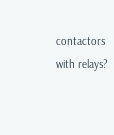contactors with relays?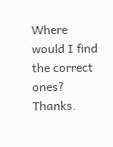Where would I find the correct ones? Thanks.